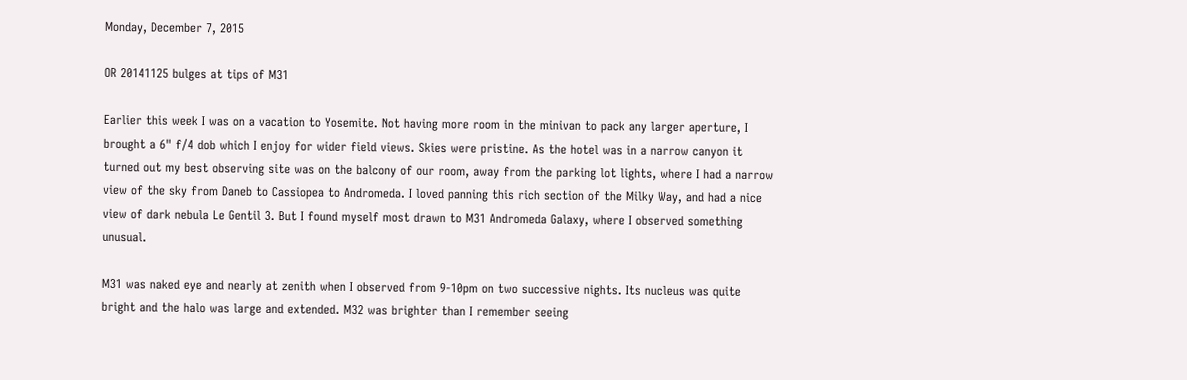Monday, December 7, 2015

OR 20141125 bulges at tips of M31

Earlier this week I was on a vacation to Yosemite. Not having more room in the minivan to pack any larger aperture, I brought a 6" f/4 dob which I enjoy for wider field views. Skies were pristine. As the hotel was in a narrow canyon it turned out my best observing site was on the balcony of our room, away from the parking lot lights, where I had a narrow view of the sky from Daneb to Cassiopea to Andromeda. I loved panning this rich section of the Milky Way, and had a nice view of dark nebula Le Gentil 3. But I found myself most drawn to M31 Andromeda Galaxy, where I observed something unusual.

M31 was naked eye and nearly at zenith when I observed from 9-10pm on two successive nights. Its nucleus was quite bright and the halo was large and extended. M32 was brighter than I remember seeing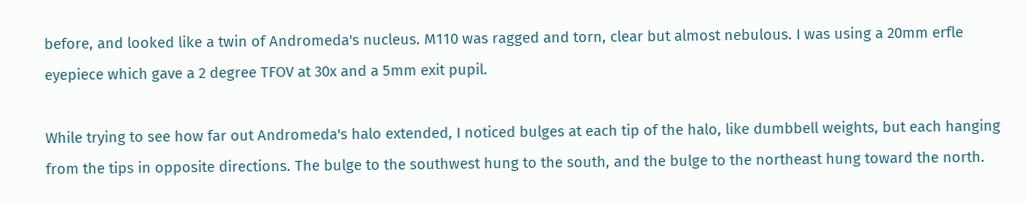before, and looked like a twin of Andromeda's nucleus. M110 was ragged and torn, clear but almost nebulous. I was using a 20mm erfle eyepiece which gave a 2 degree TFOV at 30x and a 5mm exit pupil.

While trying to see how far out Andromeda's halo extended, I noticed bulges at each tip of the halo, like dumbbell weights, but each hanging from the tips in opposite directions. The bulge to the southwest hung to the south, and the bulge to the northeast hung toward the north.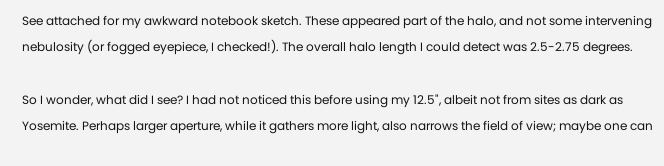See attached for my awkward notebook sketch. These appeared part of the halo, and not some intervening nebulosity (or fogged eyepiece, I checked!). The overall halo length I could detect was 2.5-2.75 degrees.

So I wonder, what did I see? I had not noticed this before using my 12.5", albeit not from sites as dark as Yosemite. Perhaps larger aperture, while it gathers more light, also narrows the field of view; maybe one can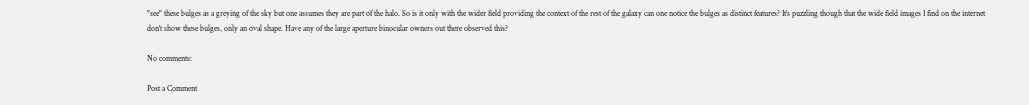"see" these bulges as a greying of the sky but one assumes they are part of the halo. So is it only with the wider field providing the context of the rest of the galaxy can one notice the bulges as distinct features? It's puzzling though that the wide field images I find on the internet don't show these bulges, only an oval shape. Have any of the large aperture binocular owners out there observed this?

No comments:

Post a Comment